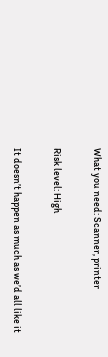What you need: Scanner, printer

Risk level: High

It doesn’t happen as much as we’d all like it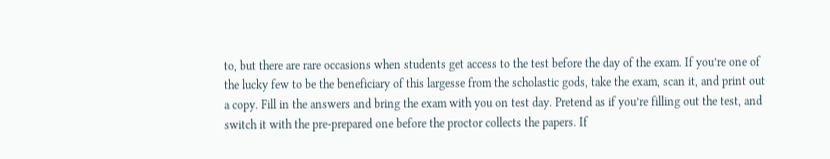to, but there are rare occasions when students get access to the test before the day of the exam. If you’re one of the lucky few to be the beneficiary of this largesse from the scholastic gods, take the exam, scan it, and print out a copy. Fill in the answers and bring the exam with you on test day. Pretend as if you’re filling out the test, and switch it with the pre-prepared one before the proctor collects the papers. If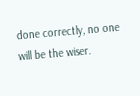done correctly, no one will be the wiser.